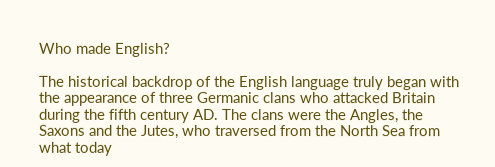Who made English?

The historical backdrop of the English language truly began with the appearance of three Germanic clans who attacked Britain during the fifth century AD. The clans were the Angles, the Saxons and the Jutes, who traversed from the North Sea from what today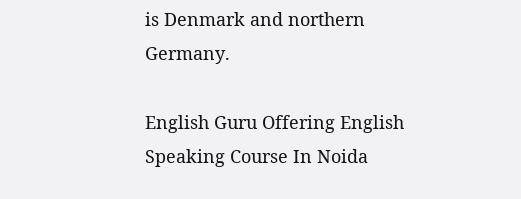is Denmark and northern Germany.

English Guru Offering English Speaking Course In Noida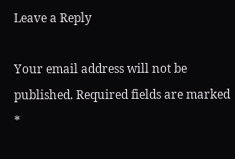Leave a Reply

Your email address will not be published. Required fields are marked *